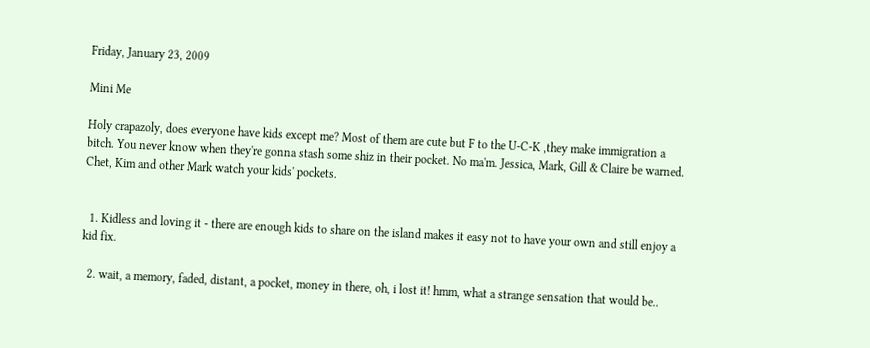Friday, January 23, 2009

Mini Me

Holy crapazoly, does everyone have kids except me? Most of them are cute but F to the U-C-K ,they make immigration a bitch. You never know when they're gonna stash some shiz in their pocket. No ma'm. Jessica, Mark, Gill & Claire be warned. Chet, Kim and other Mark watch your kids' pockets.


  1. Kidless and loving it - there are enough kids to share on the island makes it easy not to have your own and still enjoy a kid fix.

  2. wait, a memory, faded, distant, a pocket, money in there, oh, i lost it! hmm, what a strange sensation that would be..